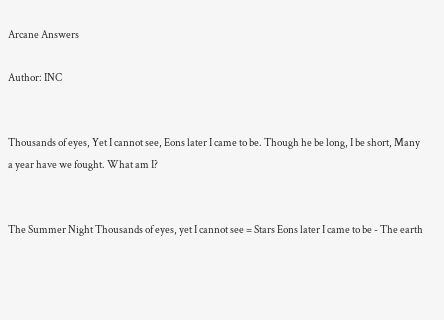Arcane Answers

Author: INC


Thousands of eyes, Yet I cannot see, Eons later I came to be. Though he be long, I be short, Many a year have we fought. What am I?


The Summer Night Thousands of eyes, yet I cannot see = Stars Eons later I came to be - The earth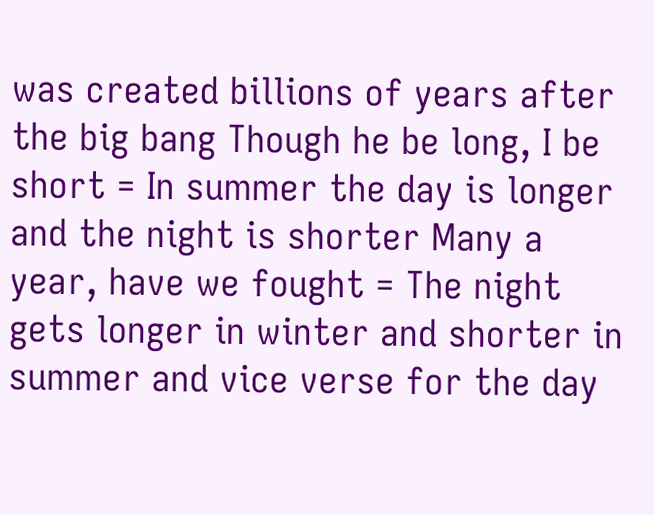was created billions of years after the big bang Though he be long, I be short = In summer the day is longer and the night is shorter Many a year, have we fought = The night gets longer in winter and shorter in summer and vice verse for the day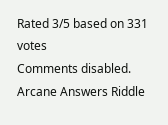Rated 3/5 based on 331 votes
Comments disabled.
Arcane Answers Riddle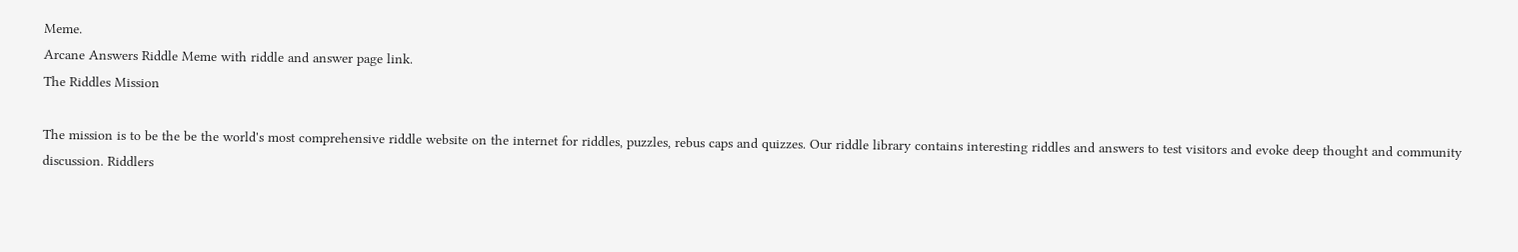Meme.
Arcane Answers Riddle Meme with riddle and answer page link.
The Riddles Mission

The mission is to be the be the world's most comprehensive riddle website on the internet for riddles, puzzles, rebus caps and quizzes. Our riddle library contains interesting riddles and answers to test visitors and evoke deep thought and community discussion. Riddlers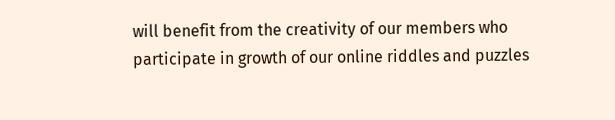will benefit from the creativity of our members who participate in growth of our online riddles and puzzles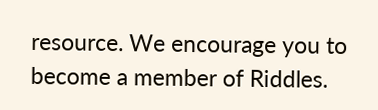resource. We encourage you to become a member of Riddles.